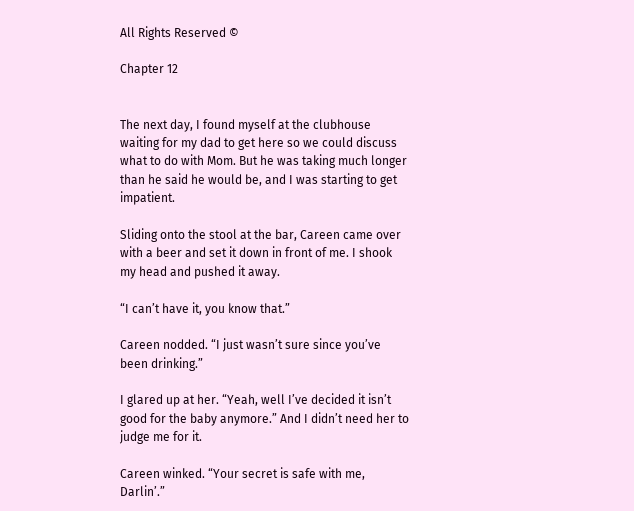All Rights Reserved ©

Chapter 12


The next day, I found myself at the clubhouse waiting for my dad to get here so we could discuss what to do with Mom. But he was taking much longer than he said he would be, and I was starting to get impatient.

Sliding onto the stool at the bar, Careen came over with a beer and set it down in front of me. I shook my head and pushed it away.

“I can’t have it, you know that.”

Careen nodded. “I just wasn’t sure since you’ve been drinking.”

I glared up at her. “Yeah, well I’ve decided it isn’t good for the baby anymore.” And I didn’t need her to judge me for it.

Careen winked. “Your secret is safe with me, Darlin’.”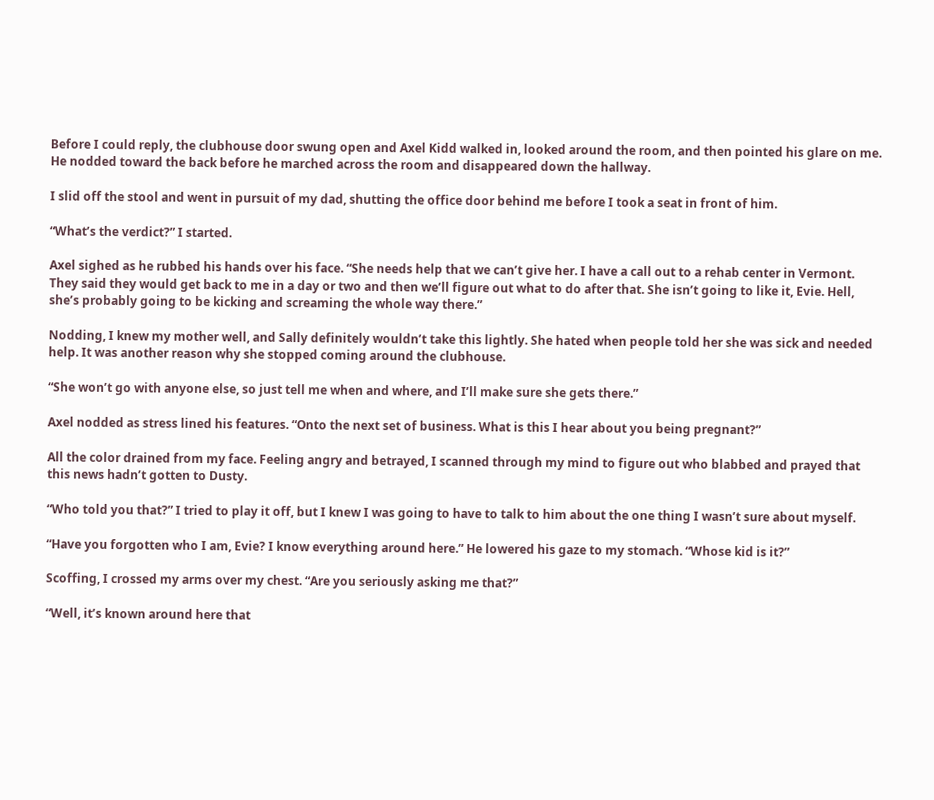Before I could reply, the clubhouse door swung open and Axel Kidd walked in, looked around the room, and then pointed his glare on me. He nodded toward the back before he marched across the room and disappeared down the hallway.

I slid off the stool and went in pursuit of my dad, shutting the office door behind me before I took a seat in front of him.

“What’s the verdict?” I started.

Axel sighed as he rubbed his hands over his face. “She needs help that we can’t give her. I have a call out to a rehab center in Vermont. They said they would get back to me in a day or two and then we’ll figure out what to do after that. She isn’t going to like it, Evie. Hell, she’s probably going to be kicking and screaming the whole way there.”

Nodding, I knew my mother well, and Sally definitely wouldn’t take this lightly. She hated when people told her she was sick and needed help. It was another reason why she stopped coming around the clubhouse.

“She won’t go with anyone else, so just tell me when and where, and I’ll make sure she gets there.”

Axel nodded as stress lined his features. “Onto the next set of business. What is this I hear about you being pregnant?”

All the color drained from my face. Feeling angry and betrayed, I scanned through my mind to figure out who blabbed and prayed that this news hadn’t gotten to Dusty.

“Who told you that?” I tried to play it off, but I knew I was going to have to talk to him about the one thing I wasn’t sure about myself.

“Have you forgotten who I am, Evie? I know everything around here.” He lowered his gaze to my stomach. “Whose kid is it?”

Scoffing, I crossed my arms over my chest. “Are you seriously asking me that?”

“Well, it’s known around here that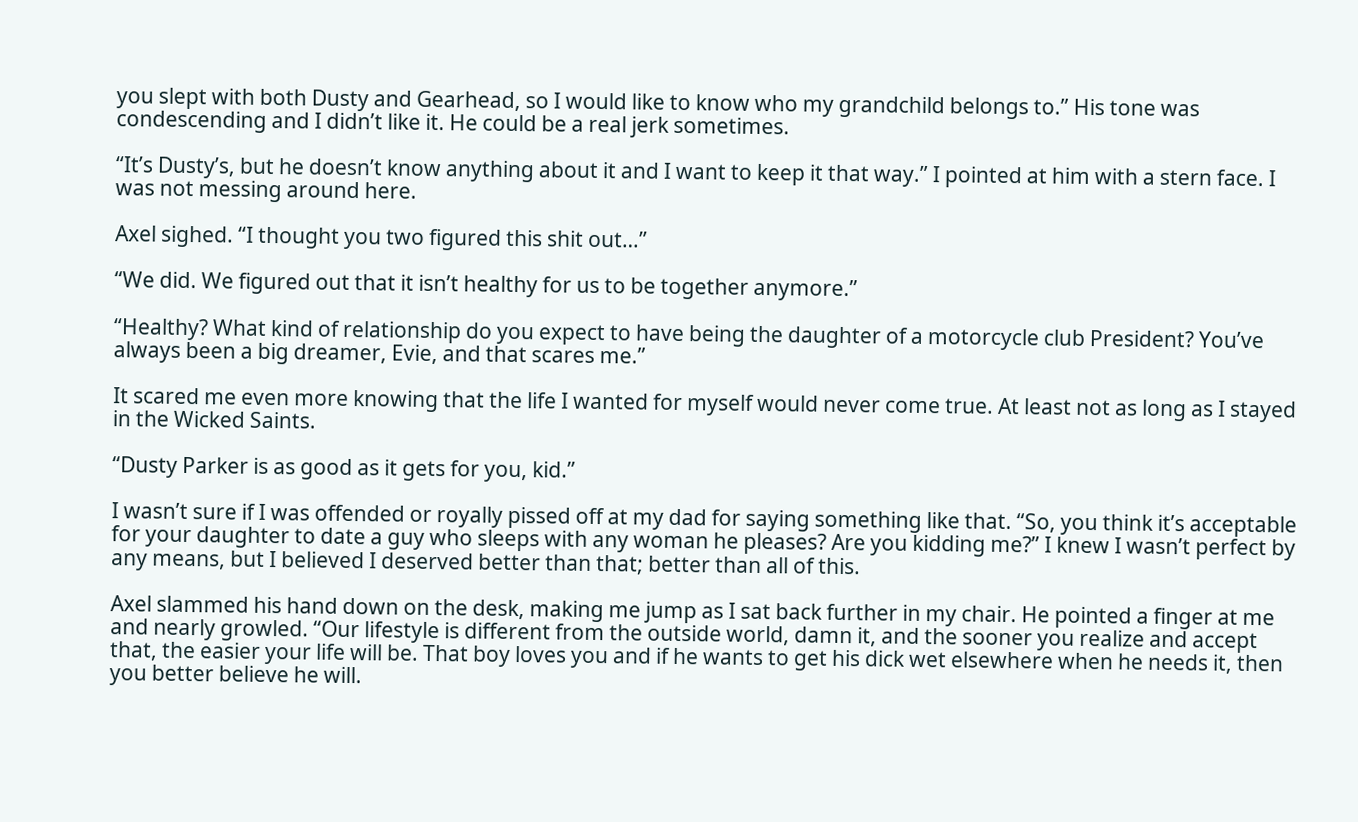you slept with both Dusty and Gearhead, so I would like to know who my grandchild belongs to.” His tone was condescending and I didn’t like it. He could be a real jerk sometimes.

“It’s Dusty’s, but he doesn’t know anything about it and I want to keep it that way.” I pointed at him with a stern face. I was not messing around here.

Axel sighed. “I thought you two figured this shit out…”

“We did. We figured out that it isn’t healthy for us to be together anymore.”

“Healthy? What kind of relationship do you expect to have being the daughter of a motorcycle club President? You’ve always been a big dreamer, Evie, and that scares me.”

It scared me even more knowing that the life I wanted for myself would never come true. At least not as long as I stayed in the Wicked Saints.

“Dusty Parker is as good as it gets for you, kid.”

I wasn’t sure if I was offended or royally pissed off at my dad for saying something like that. “So, you think it’s acceptable for your daughter to date a guy who sleeps with any woman he pleases? Are you kidding me?” I knew I wasn’t perfect by any means, but I believed I deserved better than that; better than all of this.

Axel slammed his hand down on the desk, making me jump as I sat back further in my chair. He pointed a finger at me and nearly growled. “Our lifestyle is different from the outside world, damn it, and the sooner you realize and accept that, the easier your life will be. That boy loves you and if he wants to get his dick wet elsewhere when he needs it, then you better believe he will.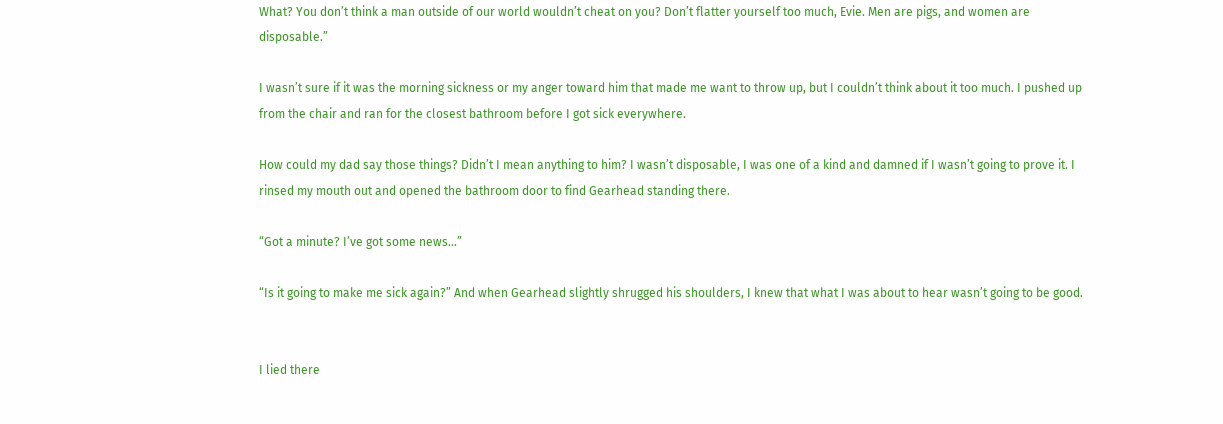What? You don’t think a man outside of our world wouldn’t cheat on you? Don’t flatter yourself too much, Evie. Men are pigs, and women are disposable.”

I wasn’t sure if it was the morning sickness or my anger toward him that made me want to throw up, but I couldn’t think about it too much. I pushed up from the chair and ran for the closest bathroom before I got sick everywhere.

How could my dad say those things? Didn’t I mean anything to him? I wasn’t disposable, I was one of a kind and damned if I wasn’t going to prove it. I rinsed my mouth out and opened the bathroom door to find Gearhead standing there.

“Got a minute? I’ve got some news…”

“Is it going to make me sick again?” And when Gearhead slightly shrugged his shoulders, I knew that what I was about to hear wasn’t going to be good.


I lied there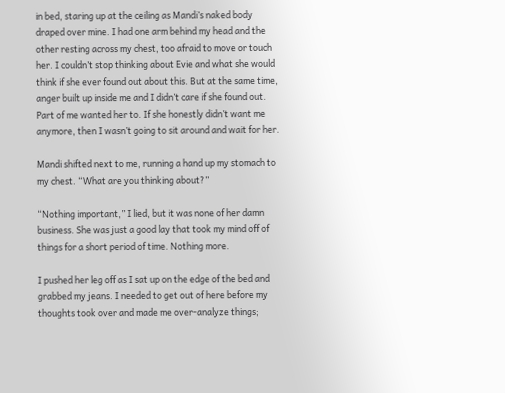in bed, staring up at the ceiling as Mandi’s naked body draped over mine. I had one arm behind my head and the other resting across my chest, too afraid to move or touch her. I couldn’t stop thinking about Evie and what she would think if she ever found out about this. But at the same time, anger built up inside me and I didn’t care if she found out. Part of me wanted her to. If she honestly didn’t want me anymore, then I wasn’t going to sit around and wait for her.

Mandi shifted next to me, running a hand up my stomach to my chest. “What are you thinking about?”

“Nothing important,” I lied, but it was none of her damn business. She was just a good lay that took my mind off of things for a short period of time. Nothing more.

I pushed her leg off as I sat up on the edge of the bed and grabbed my jeans. I needed to get out of here before my thoughts took over and made me over-analyze things;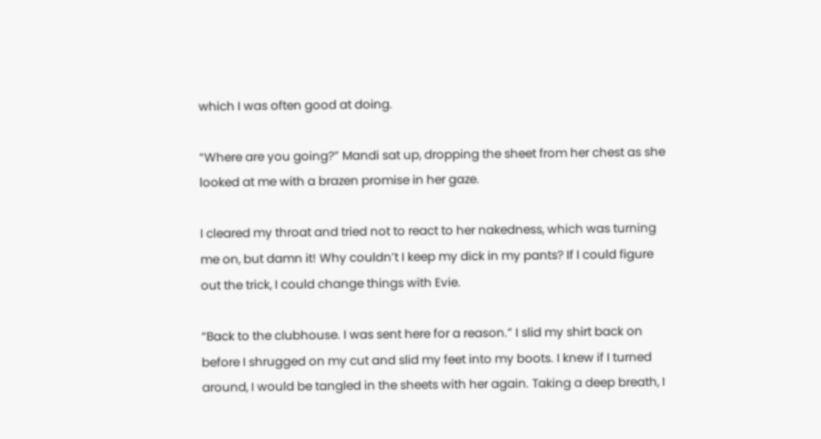which I was often good at doing.

“Where are you going?” Mandi sat up, dropping the sheet from her chest as she looked at me with a brazen promise in her gaze.

I cleared my throat and tried not to react to her nakedness, which was turning me on, but damn it! Why couldn’t I keep my dick in my pants? If I could figure out the trick, I could change things with Evie.

“Back to the clubhouse. I was sent here for a reason.” I slid my shirt back on before I shrugged on my cut and slid my feet into my boots. I knew if I turned around, I would be tangled in the sheets with her again. Taking a deep breath, I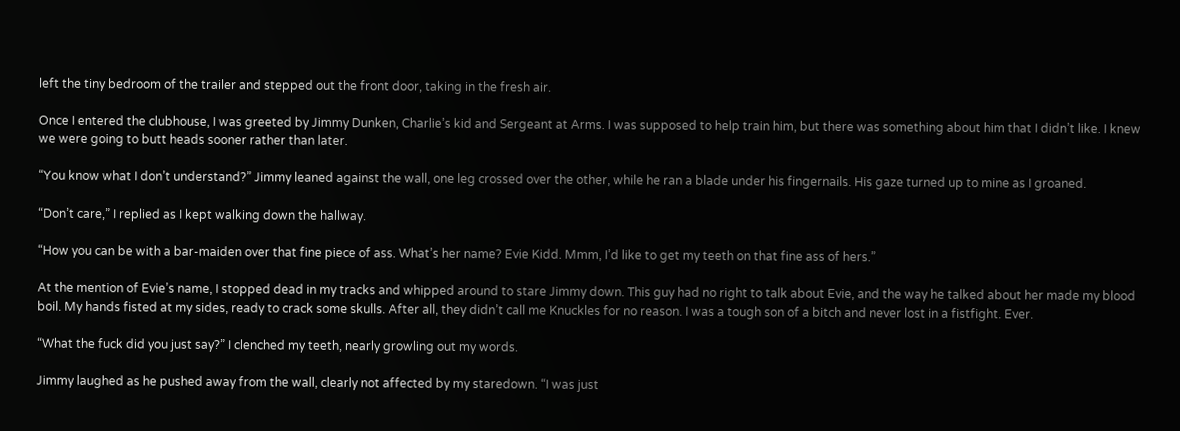left the tiny bedroom of the trailer and stepped out the front door, taking in the fresh air.

Once I entered the clubhouse, I was greeted by Jimmy Dunken, Charlie’s kid and Sergeant at Arms. I was supposed to help train him, but there was something about him that I didn’t like. I knew we were going to butt heads sooner rather than later.

“You know what I don’t understand?” Jimmy leaned against the wall, one leg crossed over the other, while he ran a blade under his fingernails. His gaze turned up to mine as I groaned.

“Don’t care,” I replied as I kept walking down the hallway.

“How you can be with a bar-maiden over that fine piece of ass. What’s her name? Evie Kidd. Mmm, I’d like to get my teeth on that fine ass of hers.”

At the mention of Evie’s name, I stopped dead in my tracks and whipped around to stare Jimmy down. This guy had no right to talk about Evie, and the way he talked about her made my blood boil. My hands fisted at my sides, ready to crack some skulls. After all, they didn’t call me Knuckles for no reason. I was a tough son of a bitch and never lost in a fistfight. Ever.

“What the fuck did you just say?” I clenched my teeth, nearly growling out my words.

Jimmy laughed as he pushed away from the wall, clearly not affected by my staredown. “I was just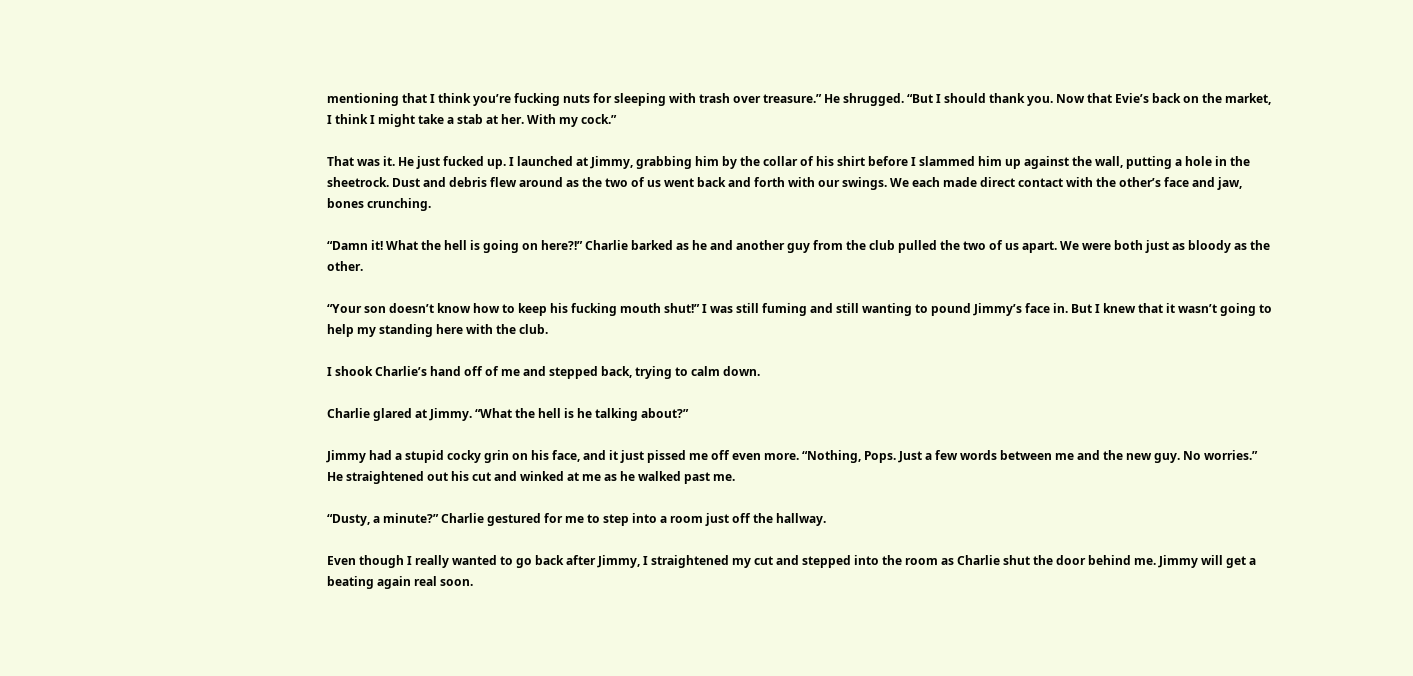mentioning that I think you’re fucking nuts for sleeping with trash over treasure.” He shrugged. “But I should thank you. Now that Evie’s back on the market, I think I might take a stab at her. With my cock.”

That was it. He just fucked up. I launched at Jimmy, grabbing him by the collar of his shirt before I slammed him up against the wall, putting a hole in the sheetrock. Dust and debris flew around as the two of us went back and forth with our swings. We each made direct contact with the other’s face and jaw, bones crunching.

“Damn it! What the hell is going on here?!” Charlie barked as he and another guy from the club pulled the two of us apart. We were both just as bloody as the other.

“Your son doesn’t know how to keep his fucking mouth shut!” I was still fuming and still wanting to pound Jimmy’s face in. But I knew that it wasn’t going to help my standing here with the club.

I shook Charlie’s hand off of me and stepped back, trying to calm down.

Charlie glared at Jimmy. “What the hell is he talking about?”

Jimmy had a stupid cocky grin on his face, and it just pissed me off even more. “Nothing, Pops. Just a few words between me and the new guy. No worries.” He straightened out his cut and winked at me as he walked past me.

“Dusty, a minute?” Charlie gestured for me to step into a room just off the hallway.

Even though I really wanted to go back after Jimmy, I straightened my cut and stepped into the room as Charlie shut the door behind me. Jimmy will get a beating again real soon.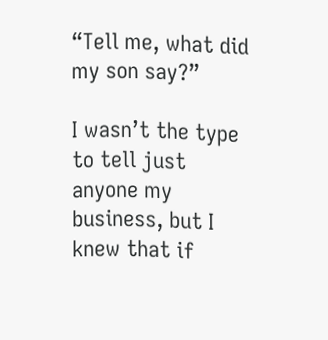“Tell me, what did my son say?”

I wasn’t the type to tell just anyone my business, but I knew that if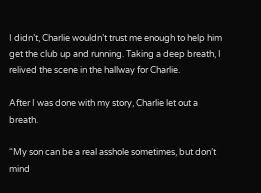I didn’t, Charlie wouldn’t trust me enough to help him get the club up and running. Taking a deep breath, I relived the scene in the hallway for Charlie.

After I was done with my story, Charlie let out a breath.

“My son can be a real asshole sometimes, but don’t mind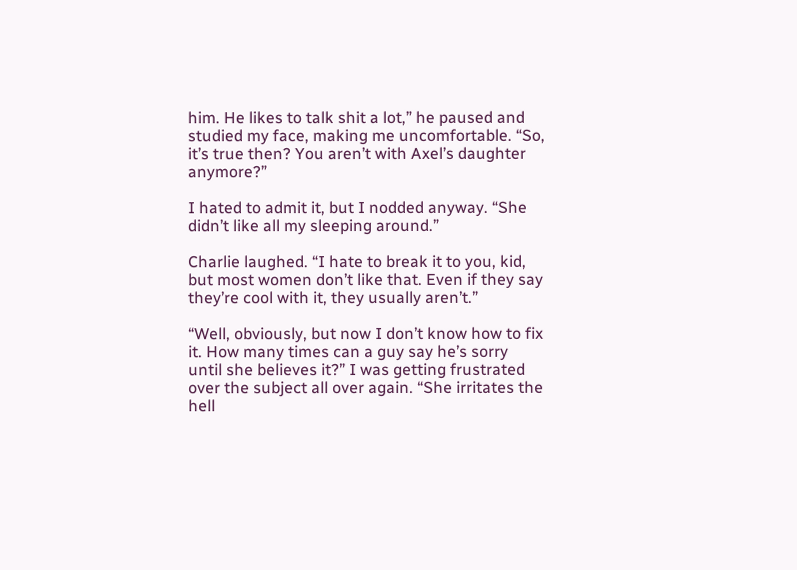him. He likes to talk shit a lot,” he paused and studied my face, making me uncomfortable. “So, it’s true then? You aren’t with Axel’s daughter anymore?”

I hated to admit it, but I nodded anyway. “She didn’t like all my sleeping around.”

Charlie laughed. “I hate to break it to you, kid, but most women don’t like that. Even if they say they’re cool with it, they usually aren’t.”

“Well, obviously, but now I don’t know how to fix it. How many times can a guy say he’s sorry until she believes it?” I was getting frustrated over the subject all over again. “She irritates the hell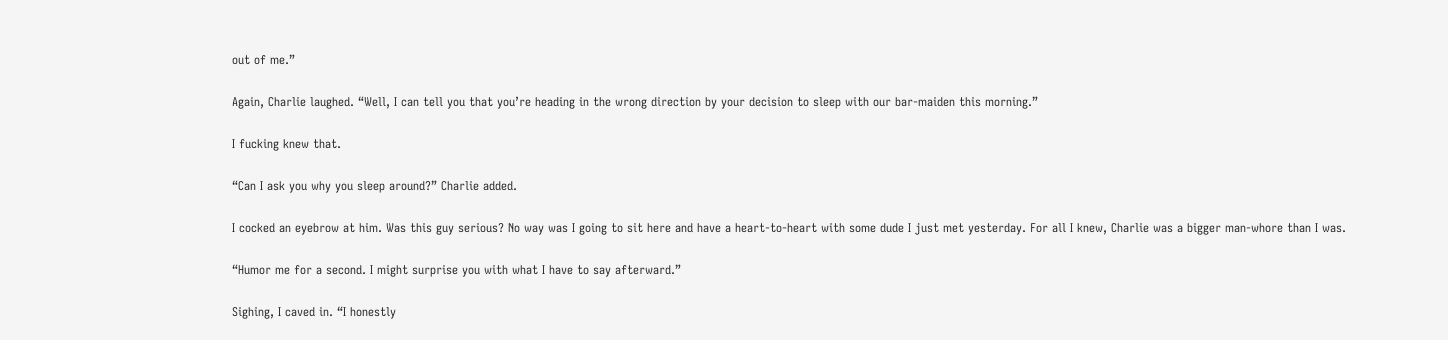out of me.”

Again, Charlie laughed. “Well, I can tell you that you’re heading in the wrong direction by your decision to sleep with our bar-maiden this morning.”

I fucking knew that.

“Can I ask you why you sleep around?” Charlie added.

I cocked an eyebrow at him. Was this guy serious? No way was I going to sit here and have a heart-to-heart with some dude I just met yesterday. For all I knew, Charlie was a bigger man-whore than I was.

“Humor me for a second. I might surprise you with what I have to say afterward.”

Sighing, I caved in. “I honestly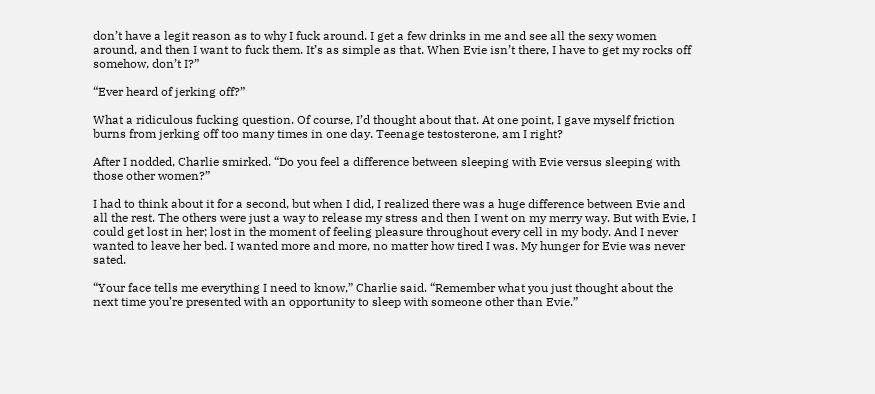don’t have a legit reason as to why I fuck around. I get a few drinks in me and see all the sexy women around, and then I want to fuck them. It’s as simple as that. When Evie isn’t there, I have to get my rocks off somehow, don’t I?”

“Ever heard of jerking off?”

What a ridiculous fucking question. Of course, I’d thought about that. At one point, I gave myself friction burns from jerking off too many times in one day. Teenage testosterone, am I right?

After I nodded, Charlie smirked. “Do you feel a difference between sleeping with Evie versus sleeping with those other women?”

I had to think about it for a second, but when I did, I realized there was a huge difference between Evie and all the rest. The others were just a way to release my stress and then I went on my merry way. But with Evie, I could get lost in her; lost in the moment of feeling pleasure throughout every cell in my body. And I never wanted to leave her bed. I wanted more and more, no matter how tired I was. My hunger for Evie was never sated.

“Your face tells me everything I need to know,” Charlie said. “Remember what you just thought about the next time you’re presented with an opportunity to sleep with someone other than Evie.”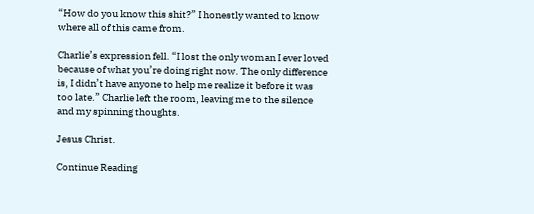“How do you know this shit?” I honestly wanted to know where all of this came from.

Charlie’s expression fell. “I lost the only woman I ever loved because of what you’re doing right now. The only difference is, I didn’t have anyone to help me realize it before it was too late.” Charlie left the room, leaving me to the silence and my spinning thoughts.

Jesus Christ.

Continue Reading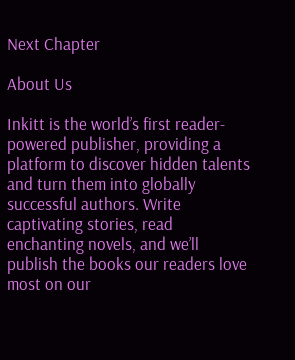Next Chapter

About Us

Inkitt is the world’s first reader-powered publisher, providing a platform to discover hidden talents and turn them into globally successful authors. Write captivating stories, read enchanting novels, and we’ll publish the books our readers love most on our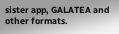sister app, GALATEA and other formats.